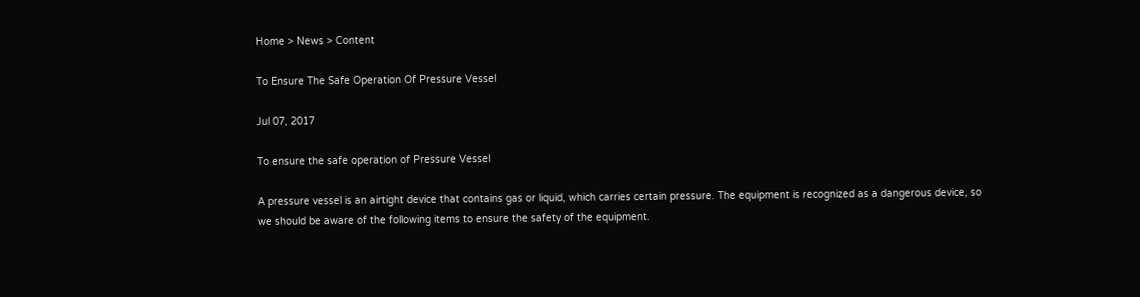Home > News > Content

To Ensure The Safe Operation Of Pressure Vessel

Jul 07, 2017

To ensure the safe operation of Pressure Vessel

A pressure vessel is an airtight device that contains gas or liquid, which carries certain pressure. The equipment is recognized as a dangerous device, so we should be aware of the following items to ensure the safety of the equipment.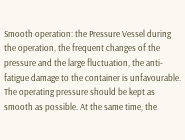Smooth operation: the Pressure Vessel during the operation, the frequent changes of the pressure and the large fluctuation, the anti-fatigue damage to the container is unfavourable. The operating pressure should be kept as smooth as possible. At the same time, the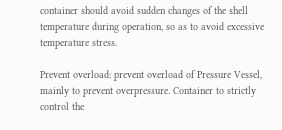container should avoid sudden changes of the shell temperature during operation, so as to avoid excessive temperature stress.

Prevent overload: prevent overload of Pressure Vessel, mainly to prevent overpressure. Container to strictly control the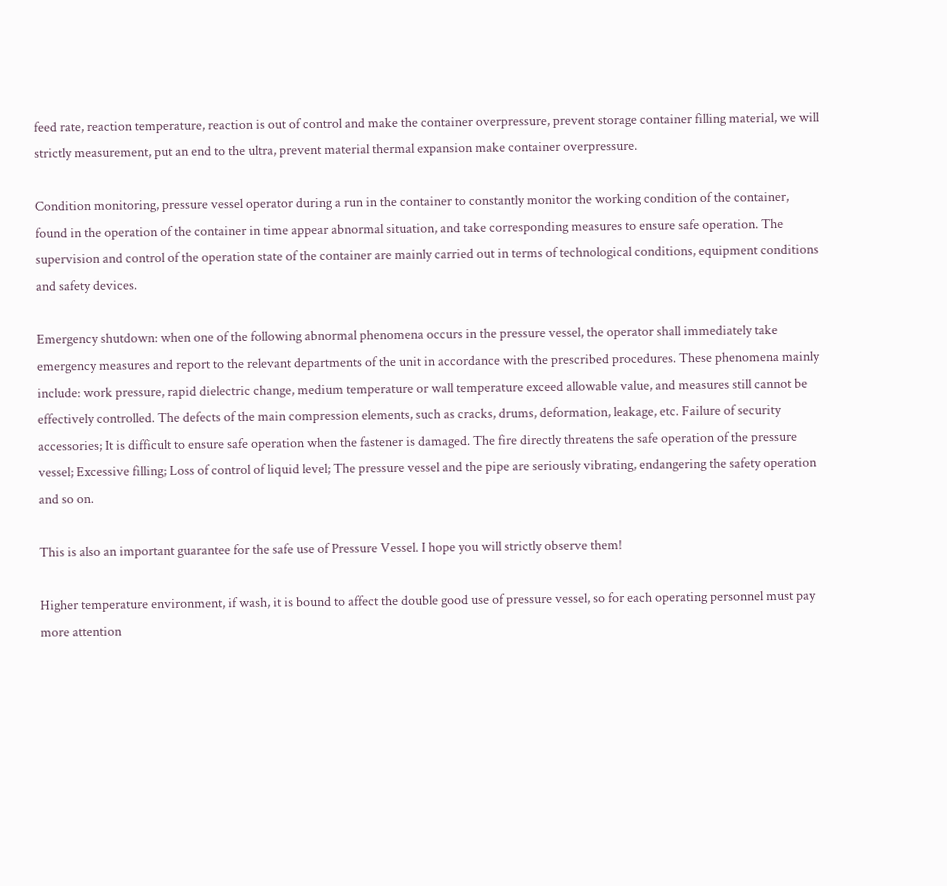feed rate, reaction temperature, reaction is out of control and make the container overpressure, prevent storage container filling material, we will strictly measurement, put an end to the ultra, prevent material thermal expansion make container overpressure.

Condition monitoring, pressure vessel operator during a run in the container to constantly monitor the working condition of the container, found in the operation of the container in time appear abnormal situation, and take corresponding measures to ensure safe operation. The supervision and control of the operation state of the container are mainly carried out in terms of technological conditions, equipment conditions and safety devices.

Emergency shutdown: when one of the following abnormal phenomena occurs in the pressure vessel, the operator shall immediately take emergency measures and report to the relevant departments of the unit in accordance with the prescribed procedures. These phenomena mainly include: work pressure, rapid dielectric change, medium temperature or wall temperature exceed allowable value, and measures still cannot be effectively controlled. The defects of the main compression elements, such as cracks, drums, deformation, leakage, etc. Failure of security accessories; It is difficult to ensure safe operation when the fastener is damaged. The fire directly threatens the safe operation of the pressure vessel; Excessive filling; Loss of control of liquid level; The pressure vessel and the pipe are seriously vibrating, endangering the safety operation and so on.

This is also an important guarantee for the safe use of Pressure Vessel. I hope you will strictly observe them!

Higher temperature environment, if wash, it is bound to affect the double good use of pressure vessel, so for each operating personnel must pay more attention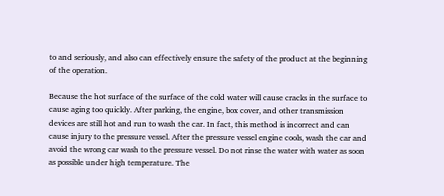to and seriously, and also can effectively ensure the safety of the product at the beginning of the operation.

Because the hot surface of the surface of the cold water will cause cracks in the surface to cause aging too quickly. After parking, the engine, box cover, and other transmission devices are still hot and run to wash the car. In fact, this method is incorrect and can cause injury to the pressure vessel. After the pressure vessel engine cools, wash the car and avoid the wrong car wash to the pressure vessel. Do not rinse the water with water as soon as possible under high temperature. The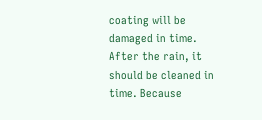coating will be damaged in time. After the rain, it should be cleaned in time. Because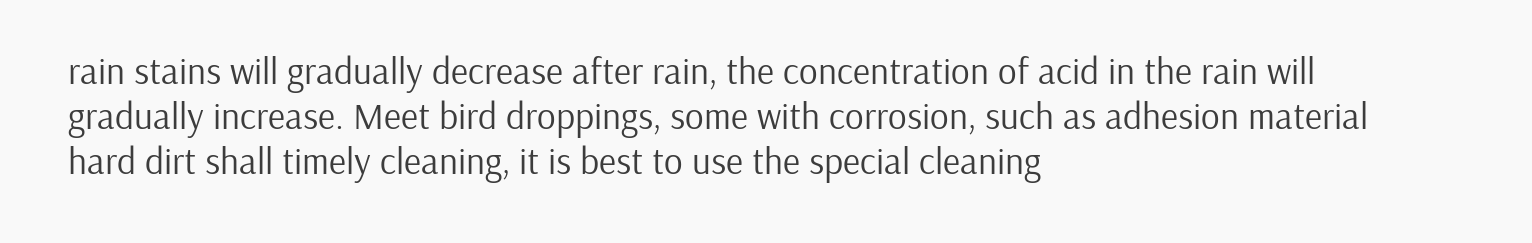rain stains will gradually decrease after rain, the concentration of acid in the rain will gradually increase. Meet bird droppings, some with corrosion, such as adhesion material hard dirt shall timely cleaning, it is best to use the special cleaning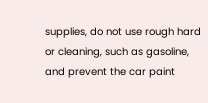supplies, do not use rough hard or cleaning, such as gasoline, and prevent the car paint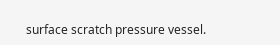surface scratch pressure vessel.